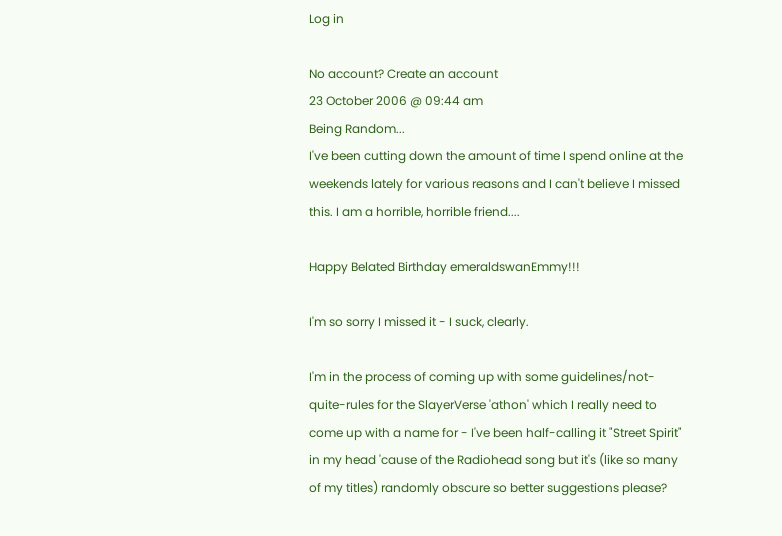Log in

No account? Create an account
23 October 2006 @ 09:44 am
Being Random...
I've been cutting down the amount of time I spend online at the weekends lately for various reasons and I can't believe I missed this. I am a horrible, horrible friend....

Happy Belated Birthday emeraldswanEmmy!!!

I'm so sorry I missed it - I suck, clearly.

I'm in the process of coming up with some guidelines/not-quite-rules for the SlayerVerse 'athon' which I really need to come up with a name for - I've been half-calling it "Street Spirit" in my head 'cause of the Radiohead song but it's (like so many of my titles) randomly obscure so better suggestions please?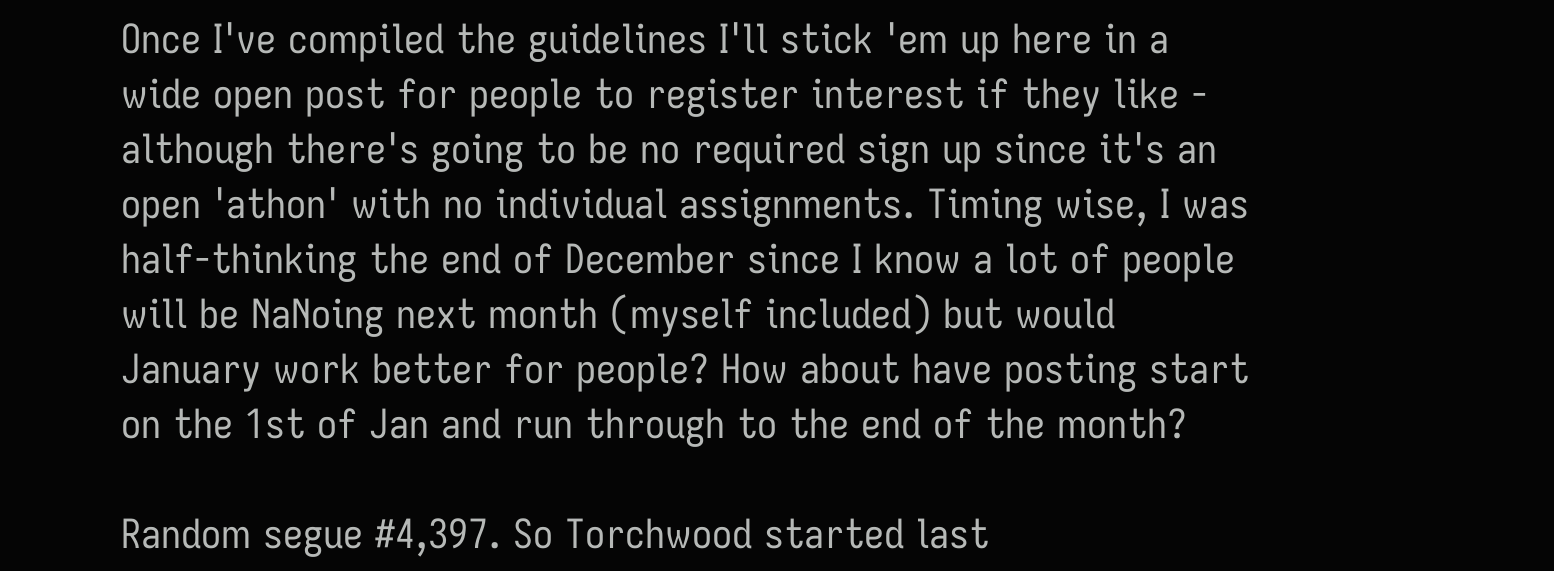Once I've compiled the guidelines I'll stick 'em up here in a wide open post for people to register interest if they like - although there's going to be no required sign up since it's an open 'athon' with no individual assignments. Timing wise, I was half-thinking the end of December since I know a lot of people will be NaNoing next month (myself included) but would January work better for people? How about have posting start on the 1st of Jan and run through to the end of the month?

Random segue #4,397. So Torchwood started last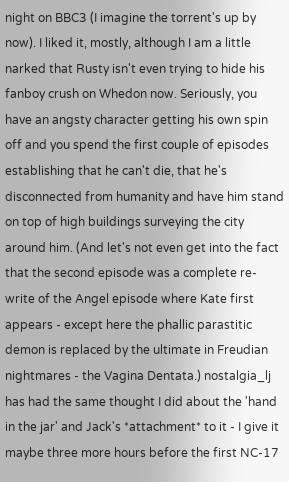night on BBC3 (I imagine the torrent's up by now). I liked it, mostly, although I am a little narked that Rusty isn't even trying to hide his fanboy crush on Whedon now. Seriously, you have an angsty character getting his own spin off and you spend the first couple of episodes establishing that he can't die, that he's disconnected from humanity and have him stand on top of high buildings surveying the city around him. (And let's not even get into the fact that the second episode was a complete re-write of the Angel episode where Kate first appears - except here the phallic parastitic demon is replaced by the ultimate in Freudian nightmares - the Vagina Dentata.) nostalgia_lj has had the same thought I did about the 'hand in the jar' and Jack's *attachment* to it - I give it maybe three more hours before the first NC-17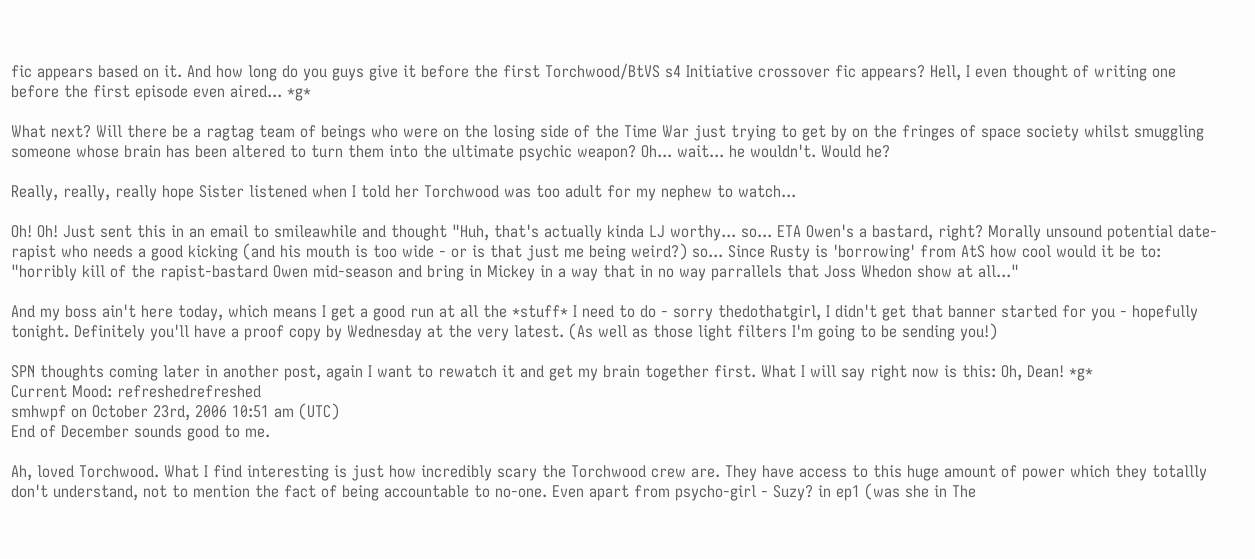fic appears based on it. And how long do you guys give it before the first Torchwood/BtVS s4 Initiative crossover fic appears? Hell, I even thought of writing one before the first episode even aired... *g*

What next? Will there be a ragtag team of beings who were on the losing side of the Time War just trying to get by on the fringes of space society whilst smuggling someone whose brain has been altered to turn them into the ultimate psychic weapon? Oh... wait... he wouldn't. Would he?

Really, really, really hope Sister listened when I told her Torchwood was too adult for my nephew to watch...

Oh! Oh! Just sent this in an email to smileawhile and thought "Huh, that's actually kinda LJ worthy... so... ETA Owen's a bastard, right? Morally unsound potential date-rapist who needs a good kicking (and his mouth is too wide - or is that just me being weird?) so... Since Rusty is 'borrowing' from AtS how cool would it be to: "horribly kill of the rapist-bastard Owen mid-season and bring in Mickey in a way that in no way parrallels that Joss Whedon show at all..."

And my boss ain't here today, which means I get a good run at all the *stuff* I need to do - sorry thedothatgirl, I didn't get that banner started for you - hopefully tonight. Definitely you'll have a proof copy by Wednesday at the very latest. (As well as those light filters I'm going to be sending you!)

SPN thoughts coming later in another post, again I want to rewatch it and get my brain together first. What I will say right now is this: Oh, Dean! *g*
Current Mood: refreshedrefreshed
smhwpf on October 23rd, 2006 10:51 am (UTC)
End of December sounds good to me.

Ah, loved Torchwood. What I find interesting is just how incredibly scary the Torchwood crew are. They have access to this huge amount of power which they totallly don't understand, not to mention the fact of being accountable to no-one. Even apart from psycho-girl - Suzy? in ep1 (was she in The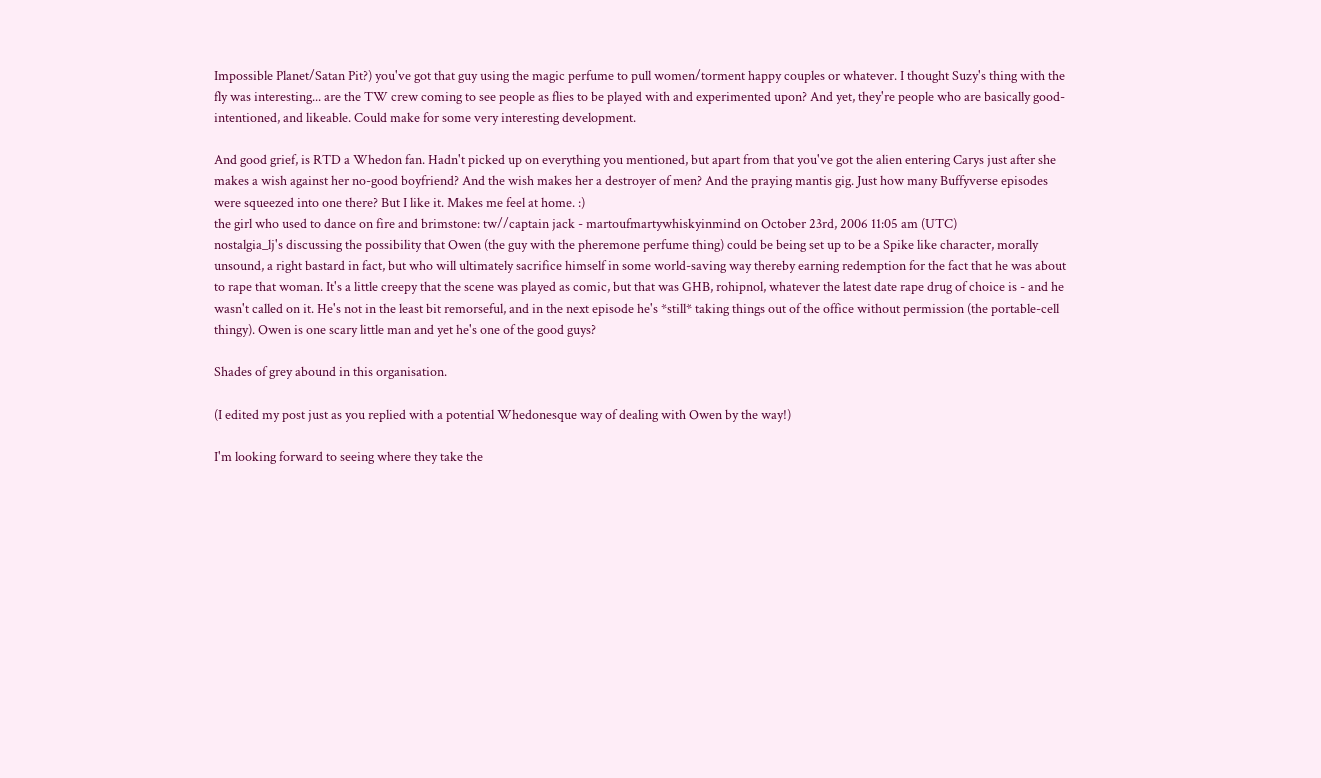Impossible Planet/Satan Pit?) you've got that guy using the magic perfume to pull women/torment happy couples or whatever. I thought Suzy's thing with the fly was interesting... are the TW crew coming to see people as flies to be played with and experimented upon? And yet, they're people who are basically good-intentioned, and likeable. Could make for some very interesting development.

And good grief, is RTD a Whedon fan. Hadn't picked up on everything you mentioned, but apart from that you've got the alien entering Carys just after she makes a wish against her no-good boyfriend? And the wish makes her a destroyer of men? And the praying mantis gig. Just how many Buffyverse episodes were squeezed into one there? But I like it. Makes me feel at home. :)
the girl who used to dance on fire and brimstone: tw//captain jack - martoufmartywhiskyinmind on October 23rd, 2006 11:05 am (UTC)
nostalgia_lj's discussing the possibility that Owen (the guy with the pheremone perfume thing) could be being set up to be a Spike like character, morally unsound, a right bastard in fact, but who will ultimately sacrifice himself in some world-saving way thereby earning redemption for the fact that he was about to rape that woman. It's a little creepy that the scene was played as comic, but that was GHB, rohipnol, whatever the latest date rape drug of choice is - and he wasn't called on it. He's not in the least bit remorseful, and in the next episode he's *still* taking things out of the office without permission (the portable-cell thingy). Owen is one scary little man and yet he's one of the good guys?

Shades of grey abound in this organisation.

(I edited my post just as you replied with a potential Whedonesque way of dealing with Owen by the way!)

I'm looking forward to seeing where they take the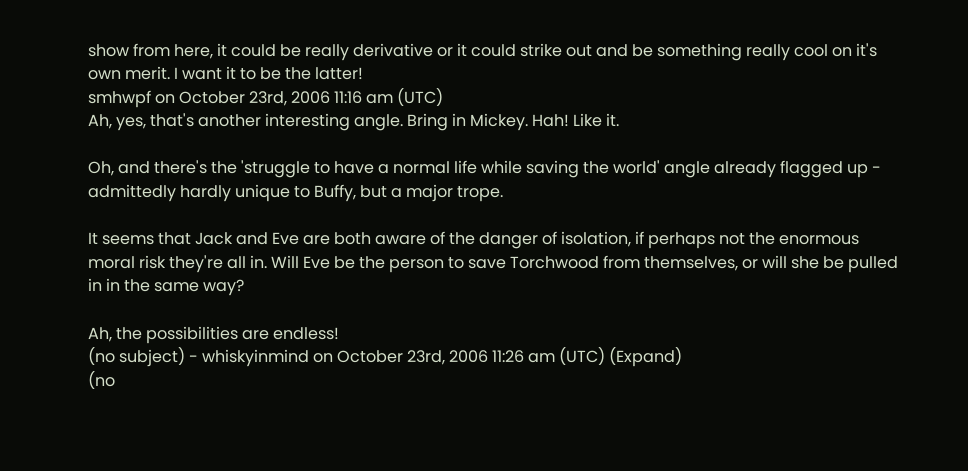show from here, it could be really derivative or it could strike out and be something really cool on it's own merit. I want it to be the latter!
smhwpf on October 23rd, 2006 11:16 am (UTC)
Ah, yes, that's another interesting angle. Bring in Mickey. Hah! Like it.

Oh, and there's the 'struggle to have a normal life while saving the world' angle already flagged up - admittedly hardly unique to Buffy, but a major trope.

It seems that Jack and Eve are both aware of the danger of isolation, if perhaps not the enormous moral risk they're all in. Will Eve be the person to save Torchwood from themselves, or will she be pulled in in the same way?

Ah, the possibilities are endless!
(no subject) - whiskyinmind on October 23rd, 2006 11:26 am (UTC) (Expand)
(no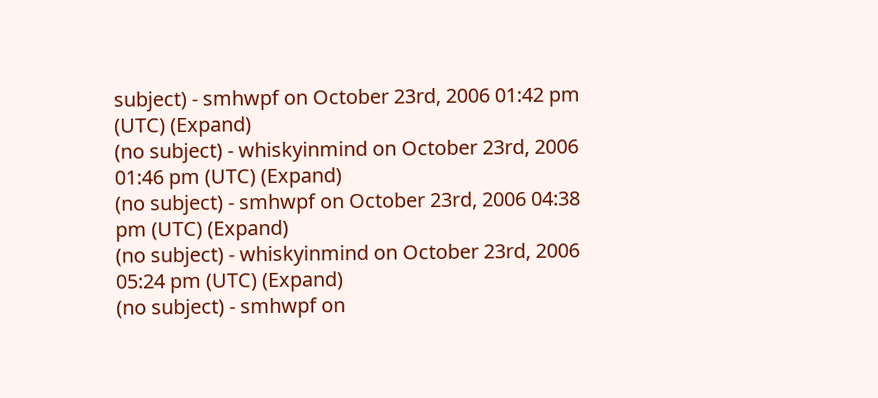subject) - smhwpf on October 23rd, 2006 01:42 pm (UTC) (Expand)
(no subject) - whiskyinmind on October 23rd, 2006 01:46 pm (UTC) (Expand)
(no subject) - smhwpf on October 23rd, 2006 04:38 pm (UTC) (Expand)
(no subject) - whiskyinmind on October 23rd, 2006 05:24 pm (UTC) (Expand)
(no subject) - smhwpf on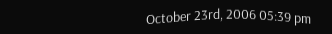October 23rd, 2006 05:39 pm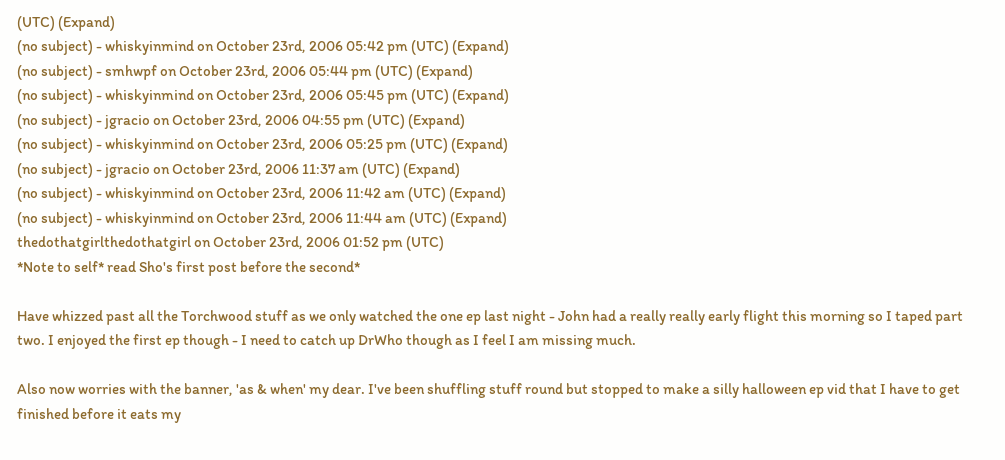(UTC) (Expand)
(no subject) - whiskyinmind on October 23rd, 2006 05:42 pm (UTC) (Expand)
(no subject) - smhwpf on October 23rd, 2006 05:44 pm (UTC) (Expand)
(no subject) - whiskyinmind on October 23rd, 2006 05:45 pm (UTC) (Expand)
(no subject) - jgracio on October 23rd, 2006 04:55 pm (UTC) (Expand)
(no subject) - whiskyinmind on October 23rd, 2006 05:25 pm (UTC) (Expand)
(no subject) - jgracio on October 23rd, 2006 11:37 am (UTC) (Expand)
(no subject) - whiskyinmind on October 23rd, 2006 11:42 am (UTC) (Expand)
(no subject) - whiskyinmind on October 23rd, 2006 11:44 am (UTC) (Expand)
thedothatgirlthedothatgirl on October 23rd, 2006 01:52 pm (UTC)
*Note to self* read Sho's first post before the second*

Have whizzed past all the Torchwood stuff as we only watched the one ep last night - John had a really really early flight this morning so I taped part two. I enjoyed the first ep though - I need to catch up DrWho though as I feel I am missing much.

Also now worries with the banner, 'as & when' my dear. I've been shuffling stuff round but stopped to make a silly halloween ep vid that I have to get finished before it eats my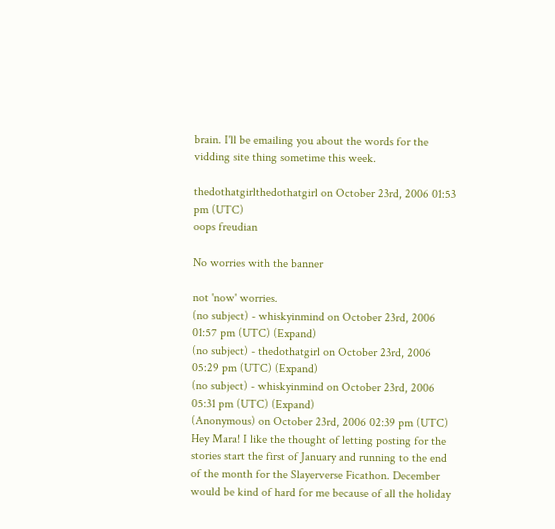brain. I'll be emailing you about the words for the vidding site thing sometime this week.

thedothatgirlthedothatgirl on October 23rd, 2006 01:53 pm (UTC)
oops freudian

No worries with the banner

not 'now' worries.
(no subject) - whiskyinmind on October 23rd, 2006 01:57 pm (UTC) (Expand)
(no subject) - thedothatgirl on October 23rd, 2006 05:29 pm (UTC) (Expand)
(no subject) - whiskyinmind on October 23rd, 2006 05:31 pm (UTC) (Expand)
(Anonymous) on October 23rd, 2006 02:39 pm (UTC)
Hey Mara! I like the thought of letting posting for the stories start the first of January and running to the end of the month for the Slayerverse Ficathon. December would be kind of hard for me because of all the holiday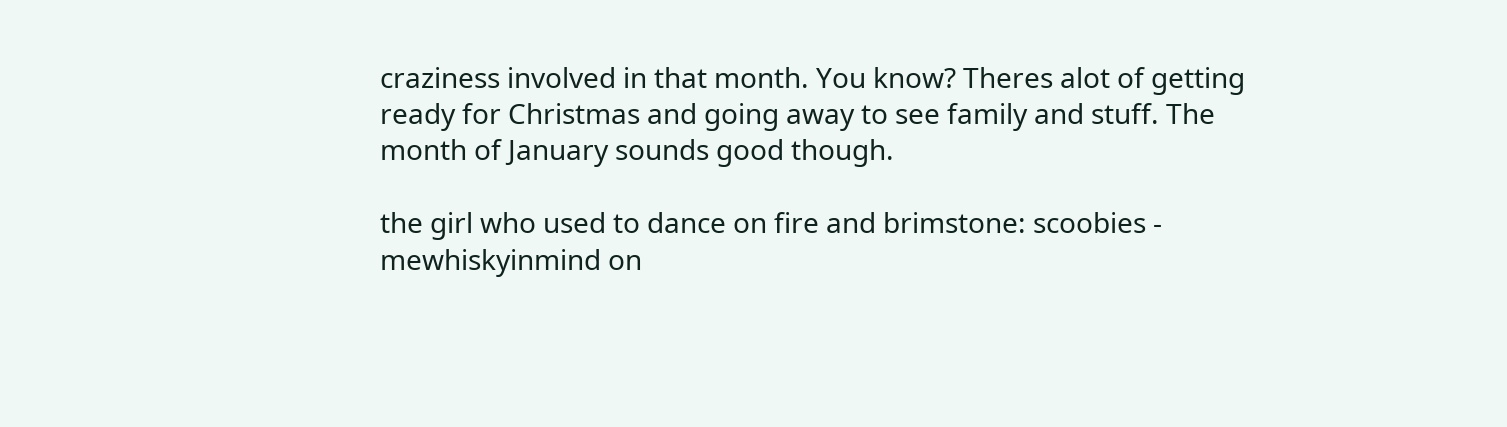craziness involved in that month. You know? Theres alot of getting ready for Christmas and going away to see family and stuff. The month of January sounds good though.

the girl who used to dance on fire and brimstone: scoobies - mewhiskyinmind on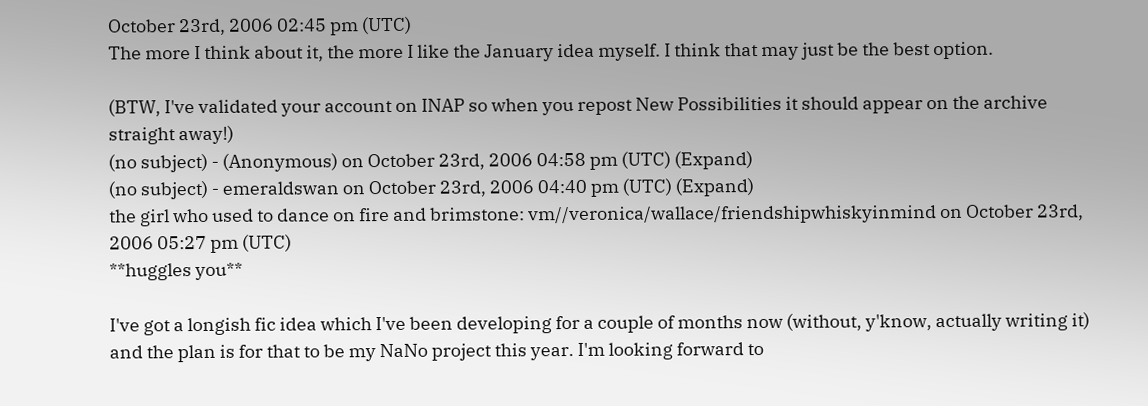October 23rd, 2006 02:45 pm (UTC)
The more I think about it, the more I like the January idea myself. I think that may just be the best option.

(BTW, I've validated your account on INAP so when you repost New Possibilities it should appear on the archive straight away!)
(no subject) - (Anonymous) on October 23rd, 2006 04:58 pm (UTC) (Expand)
(no subject) - emeraldswan on October 23rd, 2006 04:40 pm (UTC) (Expand)
the girl who used to dance on fire and brimstone: vm//veronica/wallace/friendshipwhiskyinmind on October 23rd, 2006 05:27 pm (UTC)
**huggles you**

I've got a longish fic idea which I've been developing for a couple of months now (without, y'know, actually writing it) and the plan is for that to be my NaNo project this year. I'm looking forward to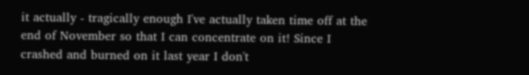it actually - tragically enough I've actually taken time off at the end of November so that I can concentrate on it! Since I crashed and burned on it last year I don't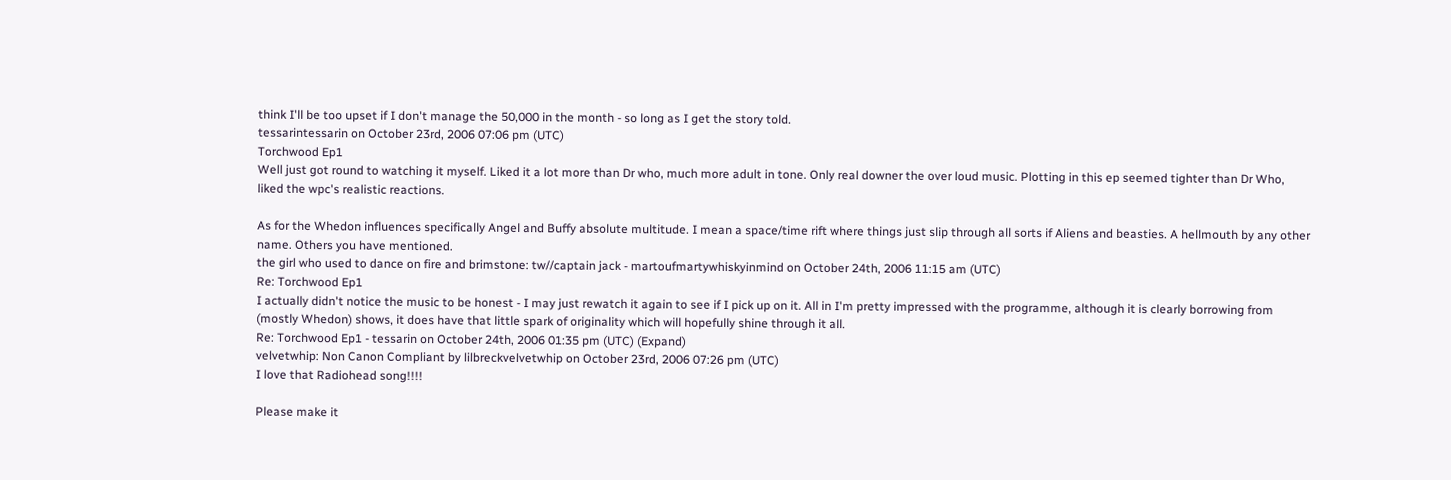think I'll be too upset if I don't manage the 50,000 in the month - so long as I get the story told.
tessarintessarin on October 23rd, 2006 07:06 pm (UTC)
Torchwood Ep1
Well just got round to watching it myself. Liked it a lot more than Dr who, much more adult in tone. Only real downer the over loud music. Plotting in this ep seemed tighter than Dr Who, liked the wpc's realistic reactions.

As for the Whedon influences specifically Angel and Buffy absolute multitude. I mean a space/time rift where things just slip through all sorts if Aliens and beasties. A hellmouth by any other name. Others you have mentioned.
the girl who used to dance on fire and brimstone: tw//captain jack - martoufmartywhiskyinmind on October 24th, 2006 11:15 am (UTC)
Re: Torchwood Ep1
I actually didn't notice the music to be honest - I may just rewatch it again to see if I pick up on it. All in I'm pretty impressed with the programme, although it is clearly borrowing from (mostly Whedon) shows, it does have that little spark of originality which will hopefully shine through it all.
Re: Torchwood Ep1 - tessarin on October 24th, 2006 01:35 pm (UTC) (Expand)
velvetwhip: Non Canon Compliant by lilbreckvelvetwhip on October 23rd, 2006 07:26 pm (UTC)
I love that Radiohead song!!!!

Please make it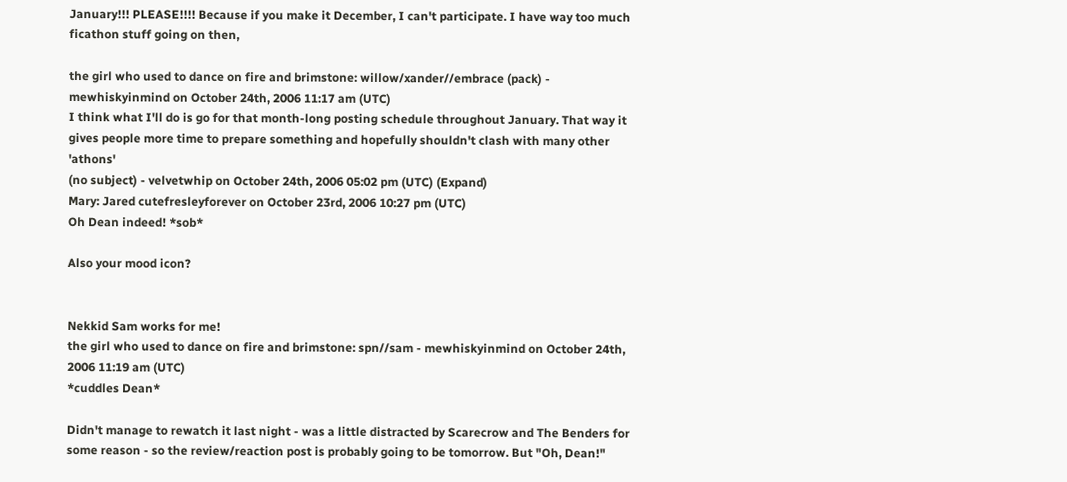January!!! PLEASE!!!! Because if you make it December, I can't participate. I have way too much ficathon stuff going on then,

the girl who used to dance on fire and brimstone: willow/xander//embrace (pack) - mewhiskyinmind on October 24th, 2006 11:17 am (UTC)
I think what I'll do is go for that month-long posting schedule throughout January. That way it gives people more time to prepare something and hopefully shouldn't clash with many other 'athons'
(no subject) - velvetwhip on October 24th, 2006 05:02 pm (UTC) (Expand)
Mary: Jared cutefresleyforever on October 23rd, 2006 10:27 pm (UTC)
Oh Dean indeed! *sob*

Also your mood icon?


Nekkid Sam works for me!
the girl who used to dance on fire and brimstone: spn//sam - mewhiskyinmind on October 24th, 2006 11:19 am (UTC)
*cuddles Dean*

Didn't manage to rewatch it last night - was a little distracted by Scarecrow and The Benders for some reason - so the review/reaction post is probably going to be tomorrow. But "Oh, Dean!"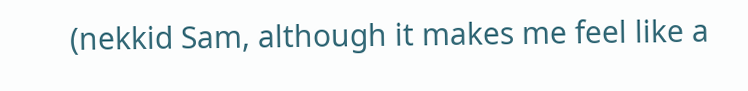(nekkid Sam, although it makes me feel like a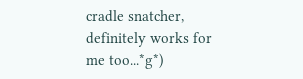cradle snatcher, definitely works for me too...*g*)